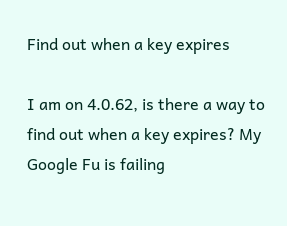Find out when a key expires

I am on 4.0.62, is there a way to find out when a key expires? My Google Fu is failing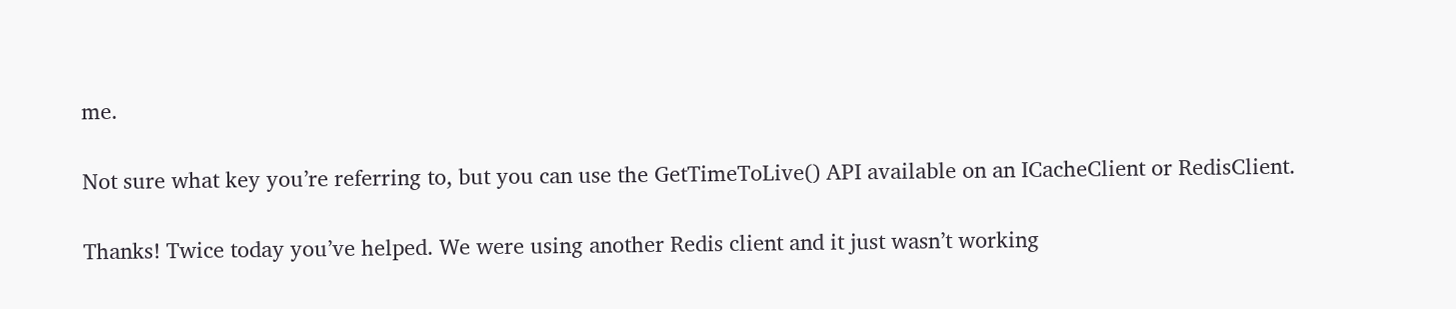me.

Not sure what key you’re referring to, but you can use the GetTimeToLive() API available on an ICacheClient or RedisClient.

Thanks! Twice today you’ve helped. We were using another Redis client and it just wasn’t working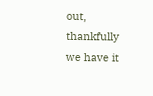out, thankfully we have it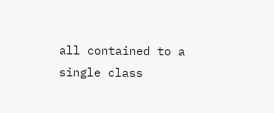all contained to a single class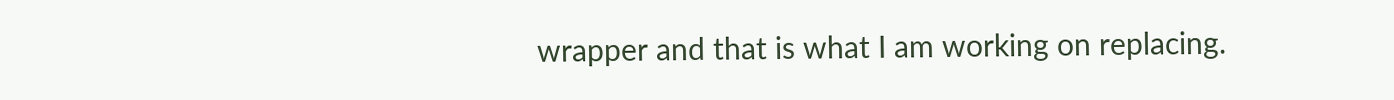wrapper and that is what I am working on replacing.